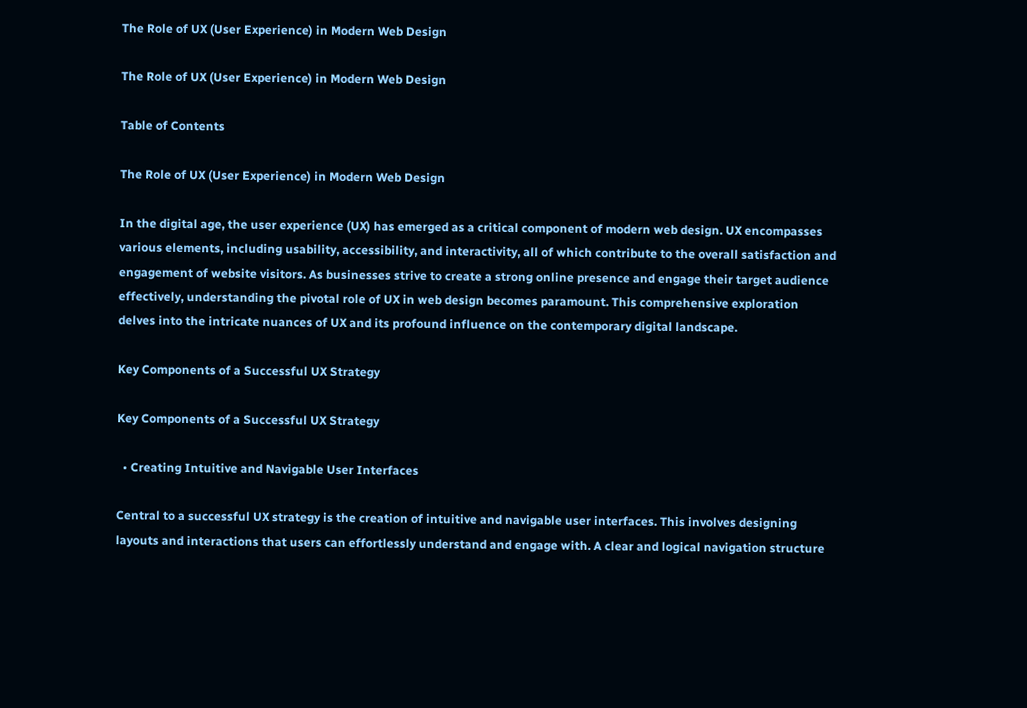The Role of UX (User Experience) in Modern Web Design

The Role of UX (User Experience) in Modern Web Design

Table of Contents

The Role of UX (User Experience) in Modern Web Design

In the digital age, the user experience (UX) has emerged as a critical component of modern web design. UX encompasses various elements, including usability, accessibility, and interactivity, all of which contribute to the overall satisfaction and engagement of website visitors. As businesses strive to create a strong online presence and engage their target audience effectively, understanding the pivotal role of UX in web design becomes paramount. This comprehensive exploration delves into the intricate nuances of UX and its profound influence on the contemporary digital landscape.

Key Components of a Successful UX Strategy

Key Components of a Successful UX Strategy

  • Creating Intuitive and Navigable User Interfaces

Central to a successful UX strategy is the creation of intuitive and navigable user interfaces. This involves designing layouts and interactions that users can effortlessly understand and engage with. A clear and logical navigation structure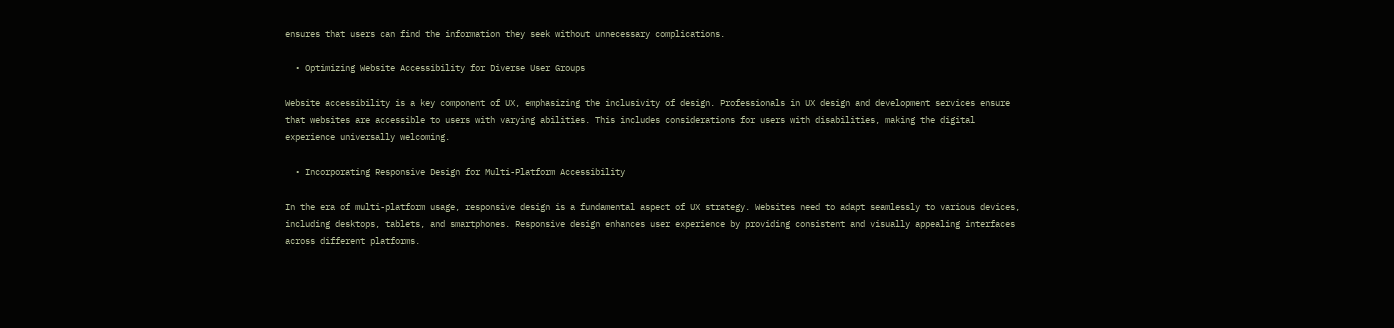ensures that users can find the information they seek without unnecessary complications.

  • Optimizing Website Accessibility for Diverse User Groups

Website accessibility is a key component of UX, emphasizing the inclusivity of design. Professionals in UX design and development services ensure that websites are accessible to users with varying abilities. This includes considerations for users with disabilities, making the digital experience universally welcoming.

  • Incorporating Responsive Design for Multi-Platform Accessibility

In the era of multi-platform usage, responsive design is a fundamental aspect of UX strategy. Websites need to adapt seamlessly to various devices, including desktops, tablets, and smartphones. Responsive design enhances user experience by providing consistent and visually appealing interfaces across different platforms.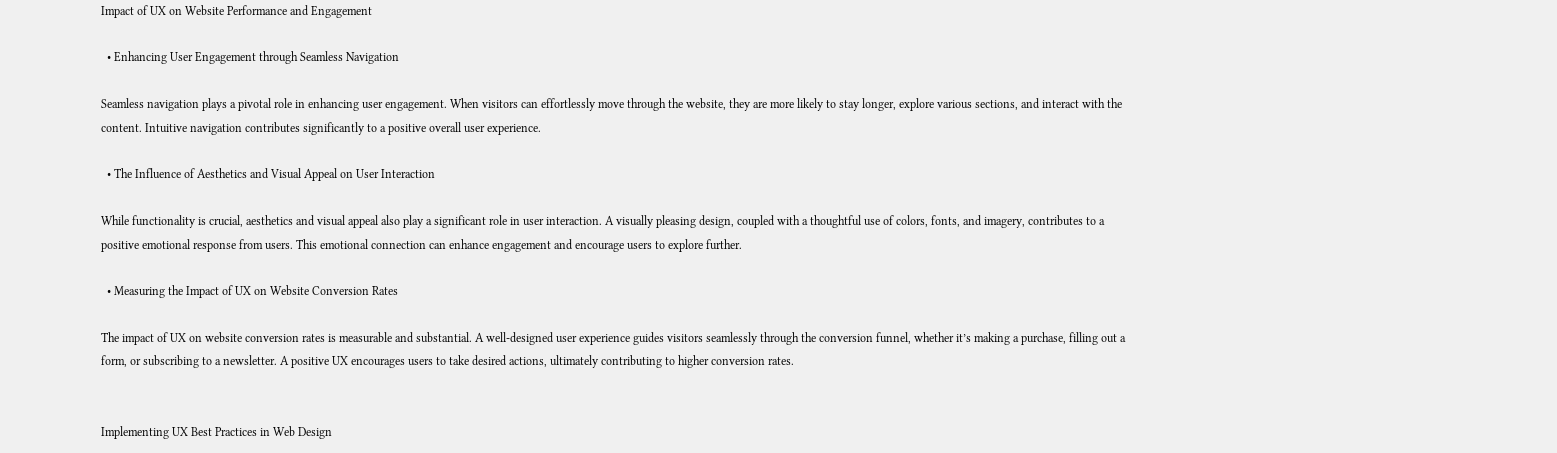Impact of UX on Website Performance and Engagement

  • Enhancing User Engagement through Seamless Navigation

Seamless navigation plays a pivotal role in enhancing user engagement. When visitors can effortlessly move through the website, they are more likely to stay longer, explore various sections, and interact with the content. Intuitive navigation contributes significantly to a positive overall user experience.

  • The Influence of Aesthetics and Visual Appeal on User Interaction

While functionality is crucial, aesthetics and visual appeal also play a significant role in user interaction. A visually pleasing design, coupled with a thoughtful use of colors, fonts, and imagery, contributes to a positive emotional response from users. This emotional connection can enhance engagement and encourage users to explore further.

  • Measuring the Impact of UX on Website Conversion Rates

The impact of UX on website conversion rates is measurable and substantial. A well-designed user experience guides visitors seamlessly through the conversion funnel, whether it’s making a purchase, filling out a form, or subscribing to a newsletter. A positive UX encourages users to take desired actions, ultimately contributing to higher conversion rates.


Implementing UX Best Practices in Web Design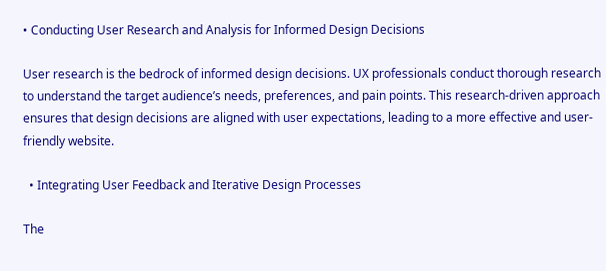• Conducting User Research and Analysis for Informed Design Decisions

User research is the bedrock of informed design decisions. UX professionals conduct thorough research to understand the target audience’s needs, preferences, and pain points. This research-driven approach ensures that design decisions are aligned with user expectations, leading to a more effective and user-friendly website.

  • Integrating User Feedback and Iterative Design Processes

The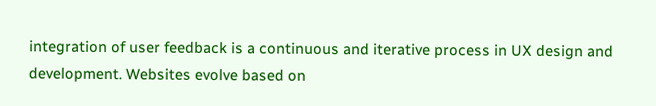integration of user feedback is a continuous and iterative process in UX design and development. Websites evolve based on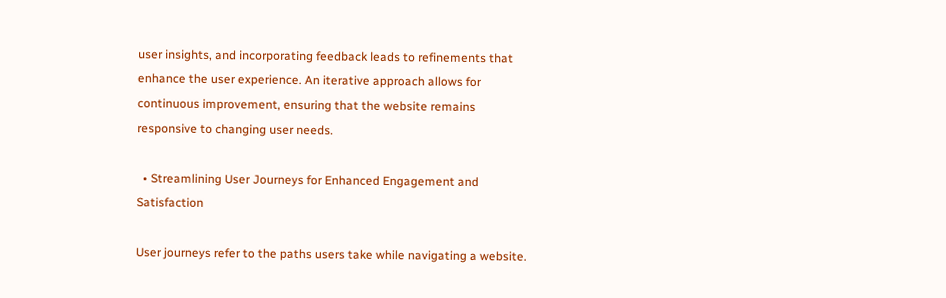user insights, and incorporating feedback leads to refinements that enhance the user experience. An iterative approach allows for continuous improvement, ensuring that the website remains responsive to changing user needs.

  • Streamlining User Journeys for Enhanced Engagement and Satisfaction

User journeys refer to the paths users take while navigating a website.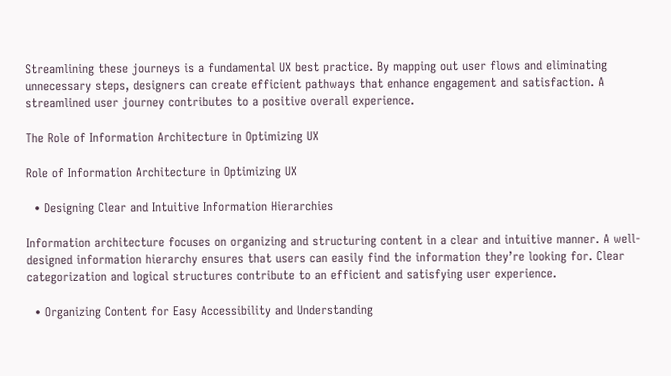Streamlining these journeys is a fundamental UX best practice. By mapping out user flows and eliminating unnecessary steps, designers can create efficient pathways that enhance engagement and satisfaction. A streamlined user journey contributes to a positive overall experience.

The Role of Information Architecture in Optimizing UX

Role of Information Architecture in Optimizing UX

  • Designing Clear and Intuitive Information Hierarchies

Information architecture focuses on organizing and structuring content in a clear and intuitive manner. A well-designed information hierarchy ensures that users can easily find the information they’re looking for. Clear categorization and logical structures contribute to an efficient and satisfying user experience.

  • Organizing Content for Easy Accessibility and Understanding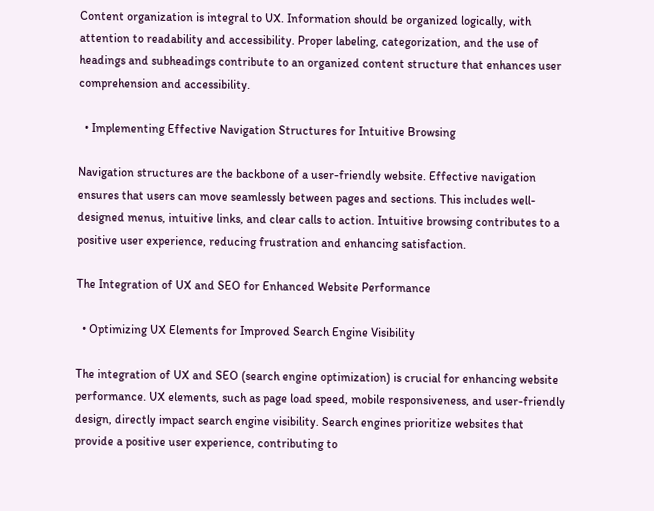Content organization is integral to UX. Information should be organized logically, with attention to readability and accessibility. Proper labeling, categorization, and the use of headings and subheadings contribute to an organized content structure that enhances user comprehension and accessibility.

  • Implementing Effective Navigation Structures for Intuitive Browsing

Navigation structures are the backbone of a user-friendly website. Effective navigation ensures that users can move seamlessly between pages and sections. This includes well-designed menus, intuitive links, and clear calls to action. Intuitive browsing contributes to a positive user experience, reducing frustration and enhancing satisfaction.

The Integration of UX and SEO for Enhanced Website Performance

  • Optimizing UX Elements for Improved Search Engine Visibility

The integration of UX and SEO (search engine optimization) is crucial for enhancing website performance. UX elements, such as page load speed, mobile responsiveness, and user-friendly design, directly impact search engine visibility. Search engines prioritize websites that provide a positive user experience, contributing to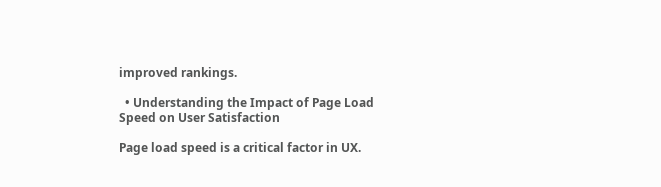improved rankings.

  • Understanding the Impact of Page Load Speed on User Satisfaction

Page load speed is a critical factor in UX.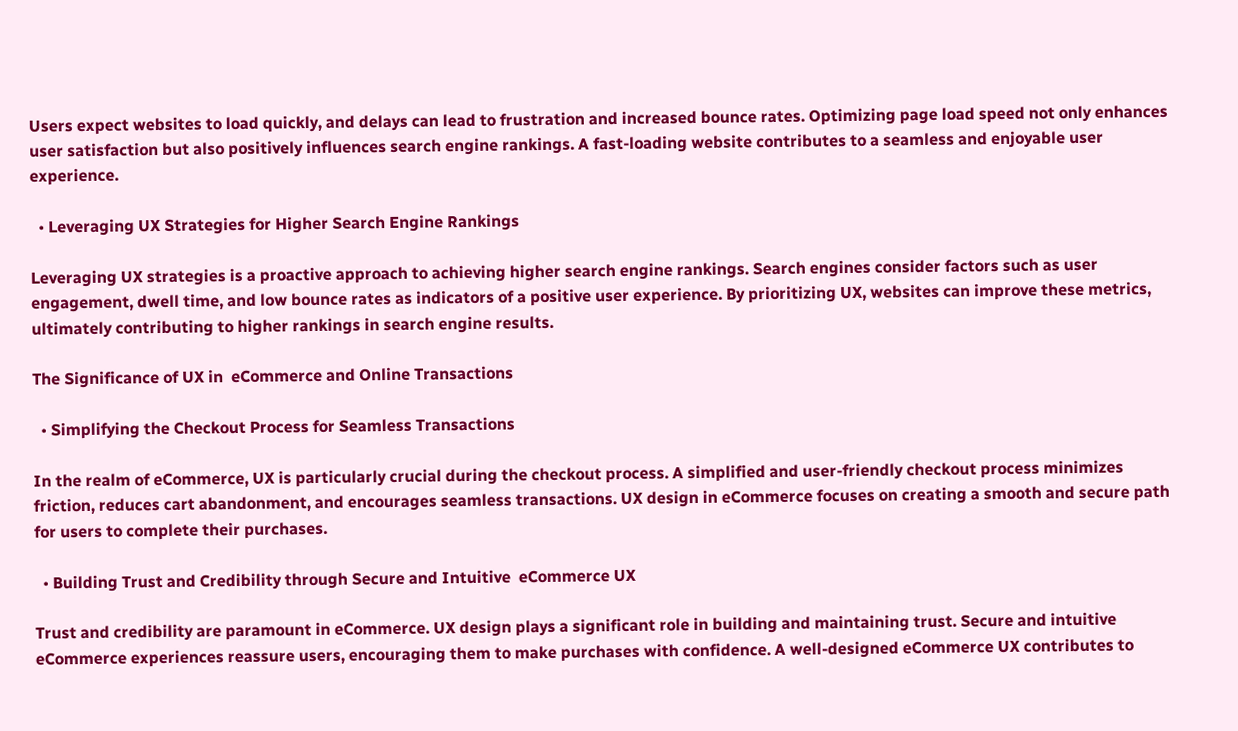Users expect websites to load quickly, and delays can lead to frustration and increased bounce rates. Optimizing page load speed not only enhances user satisfaction but also positively influences search engine rankings. A fast-loading website contributes to a seamless and enjoyable user experience.

  • Leveraging UX Strategies for Higher Search Engine Rankings

Leveraging UX strategies is a proactive approach to achieving higher search engine rankings. Search engines consider factors such as user engagement, dwell time, and low bounce rates as indicators of a positive user experience. By prioritizing UX, websites can improve these metrics, ultimately contributing to higher rankings in search engine results.

The Significance of UX in  eCommerce and Online Transactions

  • Simplifying the Checkout Process for Seamless Transactions

In the realm of eCommerce, UX is particularly crucial during the checkout process. A simplified and user-friendly checkout process minimizes friction, reduces cart abandonment, and encourages seamless transactions. UX design in eCommerce focuses on creating a smooth and secure path for users to complete their purchases.

  • Building Trust and Credibility through Secure and Intuitive  eCommerce UX

Trust and credibility are paramount in eCommerce. UX design plays a significant role in building and maintaining trust. Secure and intuitive eCommerce experiences reassure users, encouraging them to make purchases with confidence. A well-designed eCommerce UX contributes to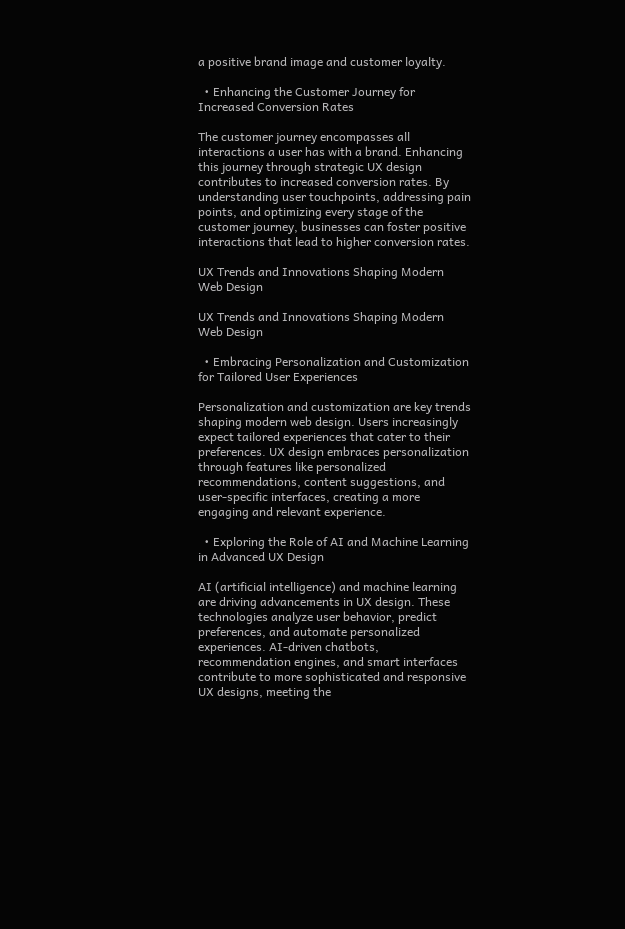a positive brand image and customer loyalty.

  • Enhancing the Customer Journey for Increased Conversion Rates

The customer journey encompasses all interactions a user has with a brand. Enhancing this journey through strategic UX design contributes to increased conversion rates. By understanding user touchpoints, addressing pain points, and optimizing every stage of the customer journey, businesses can foster positive interactions that lead to higher conversion rates.

UX Trends and Innovations Shaping Modern Web Design

UX Trends and Innovations Shaping Modern Web Design

  • Embracing Personalization and Customization for Tailored User Experiences

Personalization and customization are key trends shaping modern web design. Users increasingly expect tailored experiences that cater to their preferences. UX design embraces personalization through features like personalized recommendations, content suggestions, and user-specific interfaces, creating a more engaging and relevant experience.

  • Exploring the Role of AI and Machine Learning in Advanced UX Design

AI (artificial intelligence) and machine learning are driving advancements in UX design. These technologies analyze user behavior, predict preferences, and automate personalized experiences. AI-driven chatbots, recommendation engines, and smart interfaces contribute to more sophisticated and responsive UX designs, meeting the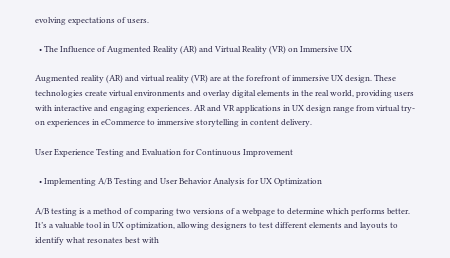evolving expectations of users.

  • The Influence of Augmented Reality (AR) and Virtual Reality (VR) on Immersive UX

Augmented reality (AR) and virtual reality (VR) are at the forefront of immersive UX design. These technologies create virtual environments and overlay digital elements in the real world, providing users with interactive and engaging experiences. AR and VR applications in UX design range from virtual try-on experiences in eCommerce to immersive storytelling in content delivery.

User Experience Testing and Evaluation for Continuous Improvement

  • Implementing A/B Testing and User Behavior Analysis for UX Optimization

A/B testing is a method of comparing two versions of a webpage to determine which performs better. It’s a valuable tool in UX optimization, allowing designers to test different elements and layouts to identify what resonates best with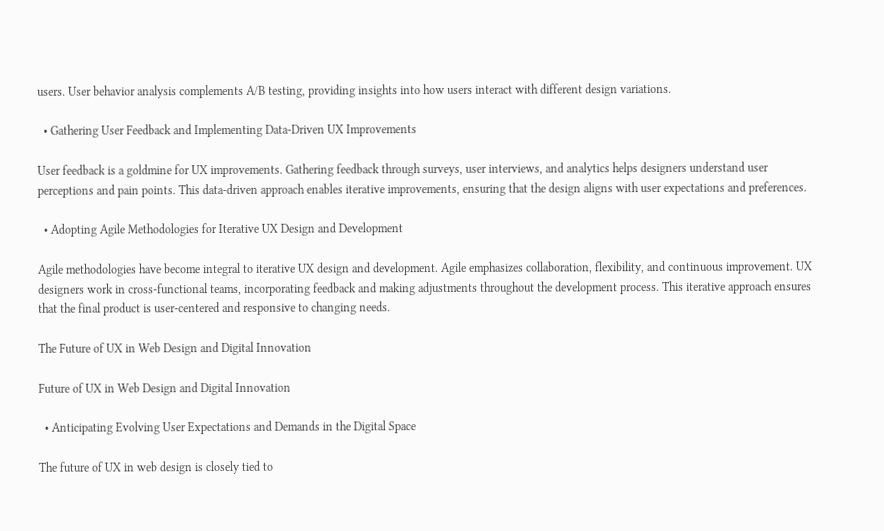users. User behavior analysis complements A/B testing, providing insights into how users interact with different design variations.

  • Gathering User Feedback and Implementing Data-Driven UX Improvements

User feedback is a goldmine for UX improvements. Gathering feedback through surveys, user interviews, and analytics helps designers understand user perceptions and pain points. This data-driven approach enables iterative improvements, ensuring that the design aligns with user expectations and preferences.

  • Adopting Agile Methodologies for Iterative UX Design and Development

Agile methodologies have become integral to iterative UX design and development. Agile emphasizes collaboration, flexibility, and continuous improvement. UX designers work in cross-functional teams, incorporating feedback and making adjustments throughout the development process. This iterative approach ensures that the final product is user-centered and responsive to changing needs.

The Future of UX in Web Design and Digital Innovation

Future of UX in Web Design and Digital Innovation

  • Anticipating Evolving User Expectations and Demands in the Digital Space

The future of UX in web design is closely tied to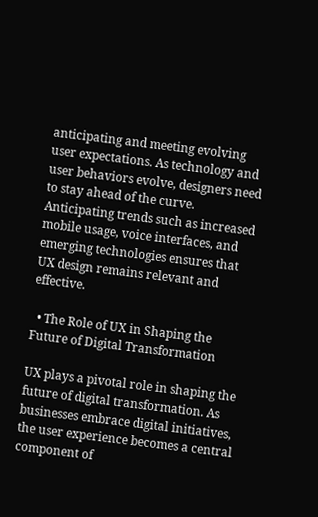anticipating and meeting evolving user expectations. As technology and user behaviors evolve, designers need to stay ahead of the curve. Anticipating trends such as increased mobile usage, voice interfaces, and emerging technologies ensures that UX design remains relevant and effective.

  • The Role of UX in Shaping the Future of Digital Transformation

UX plays a pivotal role in shaping the future of digital transformation. As businesses embrace digital initiatives, the user experience becomes a central component of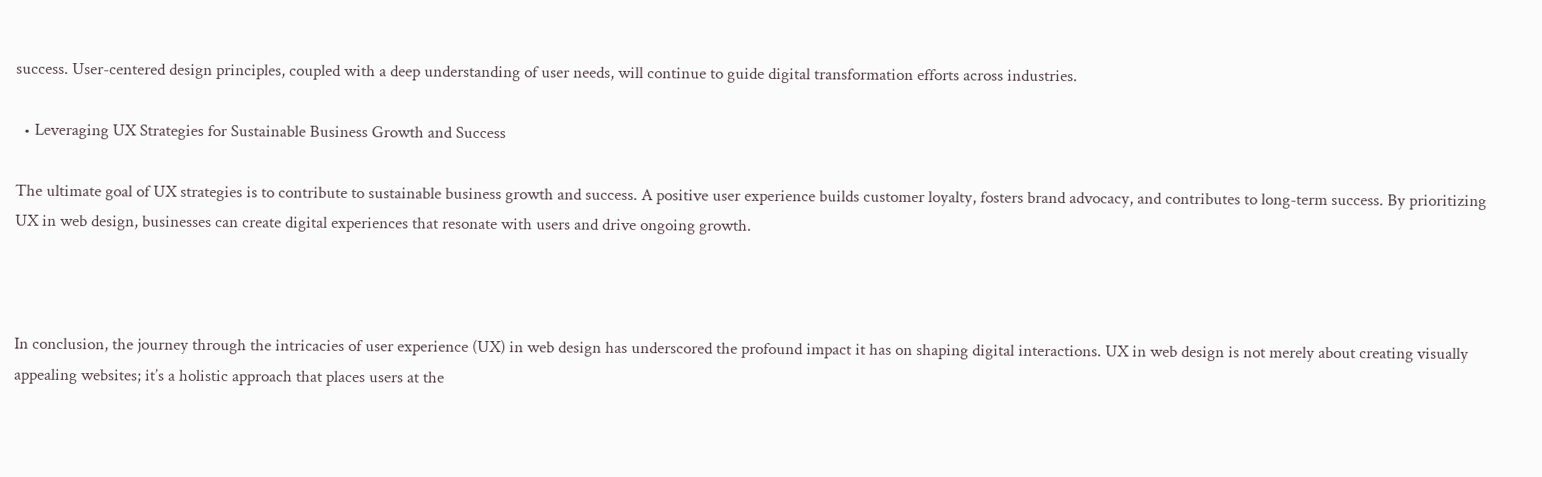success. User-centered design principles, coupled with a deep understanding of user needs, will continue to guide digital transformation efforts across industries.

  • Leveraging UX Strategies for Sustainable Business Growth and Success

The ultimate goal of UX strategies is to contribute to sustainable business growth and success. A positive user experience builds customer loyalty, fosters brand advocacy, and contributes to long-term success. By prioritizing UX in web design, businesses can create digital experiences that resonate with users and drive ongoing growth.



In conclusion, the journey through the intricacies of user experience (UX) in web design has underscored the profound impact it has on shaping digital interactions. UX in web design is not merely about creating visually appealing websites; it’s a holistic approach that places users at the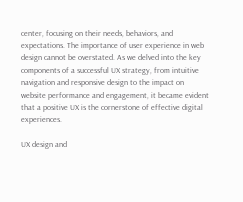center, focusing on their needs, behaviors, and expectations. The importance of user experience in web design cannot be overstated. As we delved into the key components of a successful UX strategy, from intuitive navigation and responsive design to the impact on website performance and engagement, it became evident that a positive UX is the cornerstone of effective digital experiences.

UX design and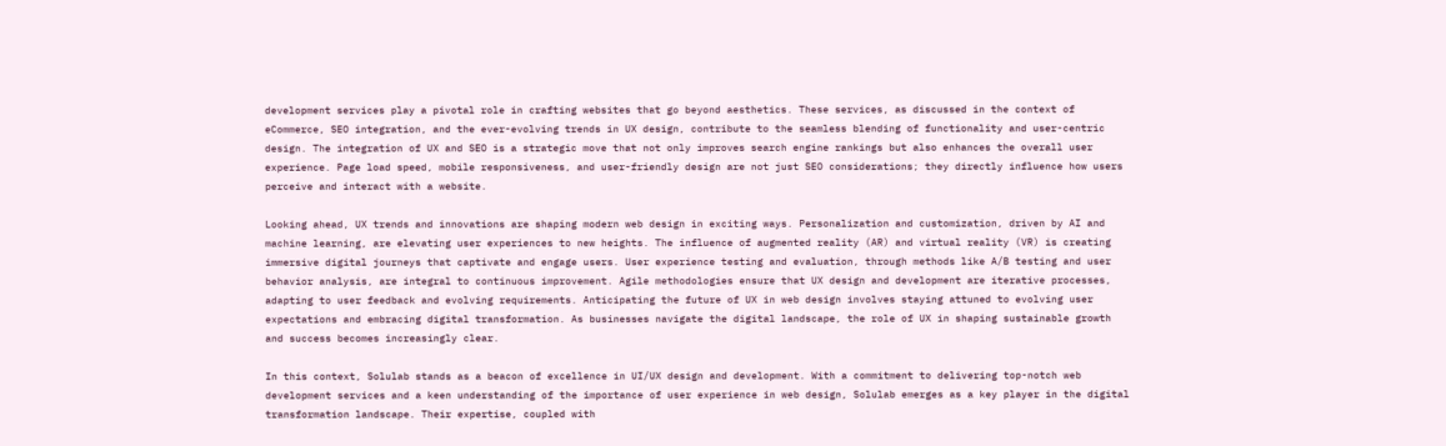development services play a pivotal role in crafting websites that go beyond aesthetics. These services, as discussed in the context of eCommerce, SEO integration, and the ever-evolving trends in UX design, contribute to the seamless blending of functionality and user-centric design. The integration of UX and SEO is a strategic move that not only improves search engine rankings but also enhances the overall user experience. Page load speed, mobile responsiveness, and user-friendly design are not just SEO considerations; they directly influence how users perceive and interact with a website.

Looking ahead, UX trends and innovations are shaping modern web design in exciting ways. Personalization and customization, driven by AI and machine learning, are elevating user experiences to new heights. The influence of augmented reality (AR) and virtual reality (VR) is creating immersive digital journeys that captivate and engage users. User experience testing and evaluation, through methods like A/B testing and user behavior analysis, are integral to continuous improvement. Agile methodologies ensure that UX design and development are iterative processes, adapting to user feedback and evolving requirements. Anticipating the future of UX in web design involves staying attuned to evolving user expectations and embracing digital transformation. As businesses navigate the digital landscape, the role of UX in shaping sustainable growth and success becomes increasingly clear.

In this context, Solulab stands as a beacon of excellence in UI/UX design and development. With a commitment to delivering top-notch web development services and a keen understanding of the importance of user experience in web design, Solulab emerges as a key player in the digital transformation landscape. Their expertise, coupled with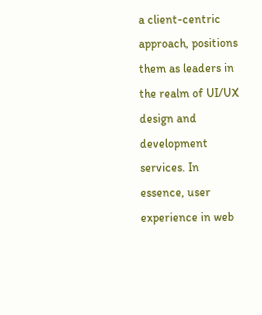a client-centric approach, positions them as leaders in the realm of UI/UX design and development services. In essence, user experience in web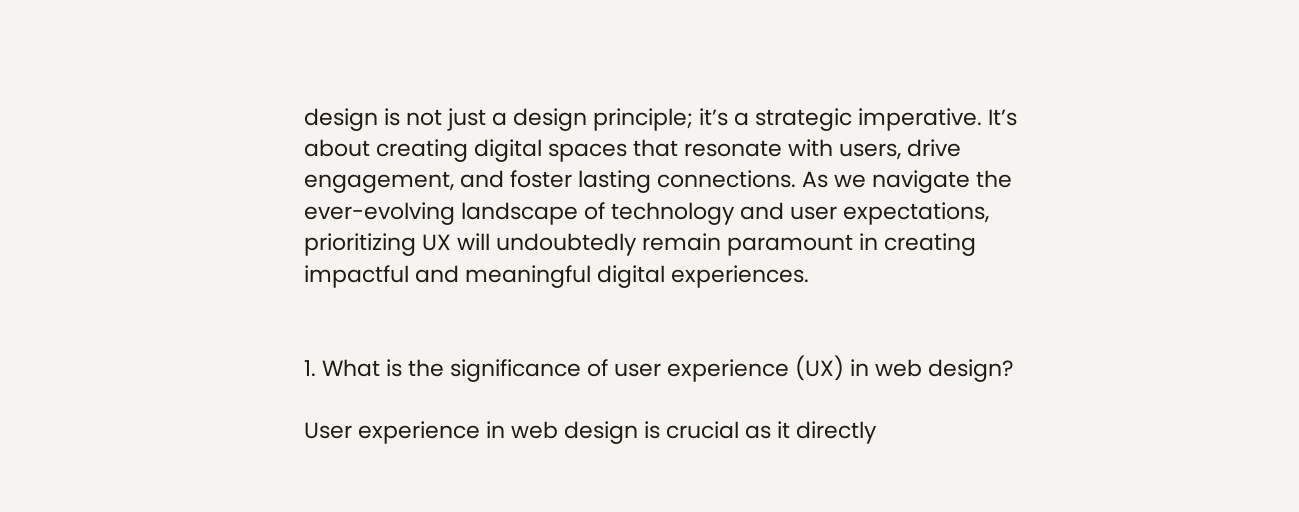design is not just a design principle; it’s a strategic imperative. It’s about creating digital spaces that resonate with users, drive engagement, and foster lasting connections. As we navigate the ever-evolving landscape of technology and user expectations, prioritizing UX will undoubtedly remain paramount in creating impactful and meaningful digital experiences.


1. What is the significance of user experience (UX) in web design?

User experience in web design is crucial as it directly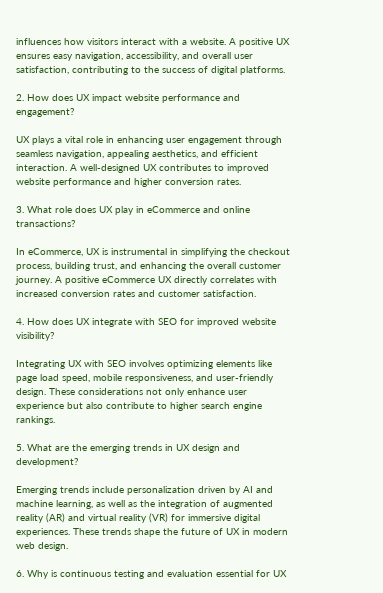influences how visitors interact with a website. A positive UX ensures easy navigation, accessibility, and overall user satisfaction, contributing to the success of digital platforms.

2. How does UX impact website performance and engagement?

UX plays a vital role in enhancing user engagement through seamless navigation, appealing aesthetics, and efficient interaction. A well-designed UX contributes to improved website performance and higher conversion rates.

3. What role does UX play in eCommerce and online transactions?

In eCommerce, UX is instrumental in simplifying the checkout process, building trust, and enhancing the overall customer journey. A positive eCommerce UX directly correlates with increased conversion rates and customer satisfaction.

4. How does UX integrate with SEO for improved website visibility?

Integrating UX with SEO involves optimizing elements like page load speed, mobile responsiveness, and user-friendly design. These considerations not only enhance user experience but also contribute to higher search engine rankings.

5. What are the emerging trends in UX design and development?

Emerging trends include personalization driven by AI and machine learning, as well as the integration of augmented reality (AR) and virtual reality (VR) for immersive digital experiences. These trends shape the future of UX in modern web design.

6. Why is continuous testing and evaluation essential for UX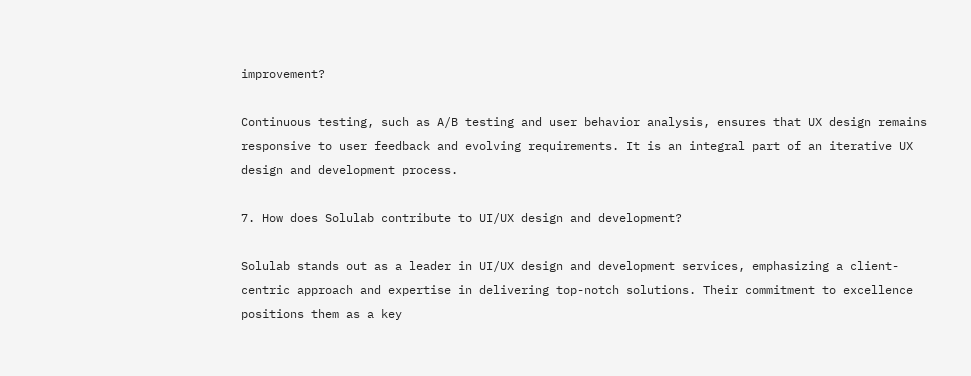improvement?

Continuous testing, such as A/B testing and user behavior analysis, ensures that UX design remains responsive to user feedback and evolving requirements. It is an integral part of an iterative UX design and development process.

7. How does Solulab contribute to UI/UX design and development?

Solulab stands out as a leader in UI/UX design and development services, emphasizing a client-centric approach and expertise in delivering top-notch solutions. Their commitment to excellence positions them as a key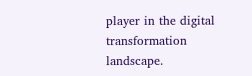player in the digital transformation landscape.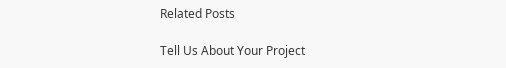Related Posts

Tell Us About Your Project